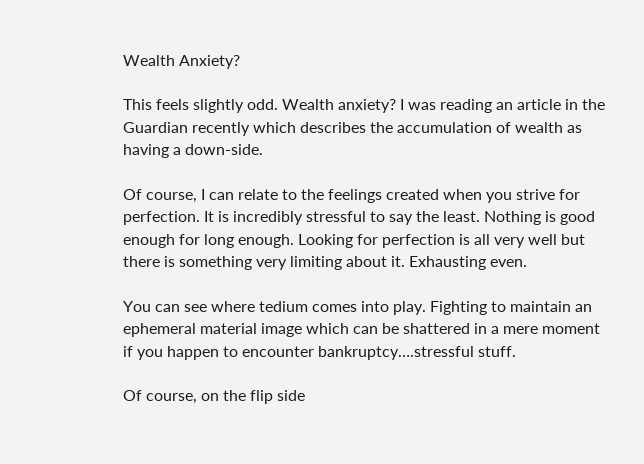Wealth Anxiety?

This feels slightly odd. Wealth anxiety? I was reading an article in the Guardian recently which describes the accumulation of wealth as having a down-side.

Of course, I can relate to the feelings created when you strive for perfection. It is incredibly stressful to say the least. Nothing is good enough for long enough. Looking for perfection is all very well but there is something very limiting about it. Exhausting even.

You can see where tedium comes into play. Fighting to maintain an ephemeral material image which can be shattered in a mere moment if you happen to encounter bankruptcy….stressful stuff.

Of course, on the flip side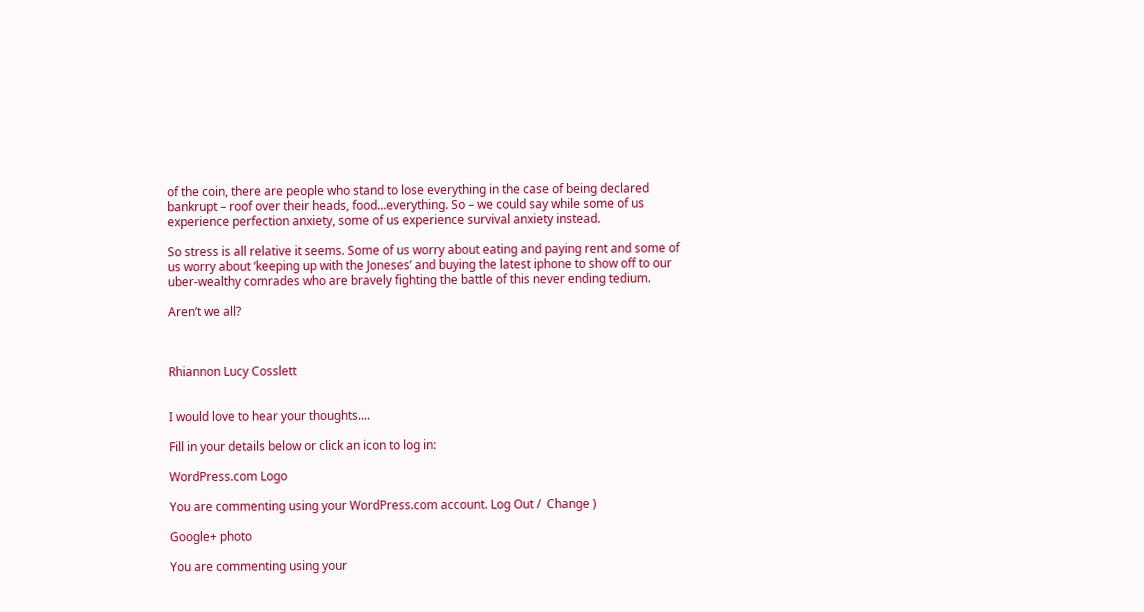of the coin, there are people who stand to lose everything in the case of being declared bankrupt – roof over their heads, food…everything. So – we could say while some of us experience perfection anxiety, some of us experience survival anxiety instead.

So stress is all relative it seems. Some of us worry about eating and paying rent and some of us worry about ‘keeping up with the Joneses’ and buying the latest iphone to show off to our uber-wealthy comrades who are bravely fighting the battle of this never ending tedium.

Aren’t we all?



Rhiannon Lucy Cosslett


I would love to hear your thoughts....

Fill in your details below or click an icon to log in:

WordPress.com Logo

You are commenting using your WordPress.com account. Log Out /  Change )

Google+ photo

You are commenting using your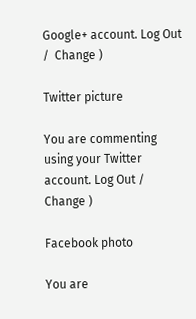Google+ account. Log Out /  Change )

Twitter picture

You are commenting using your Twitter account. Log Out /  Change )

Facebook photo

You are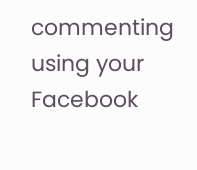commenting using your Facebook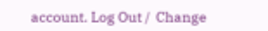account. Log Out /  Change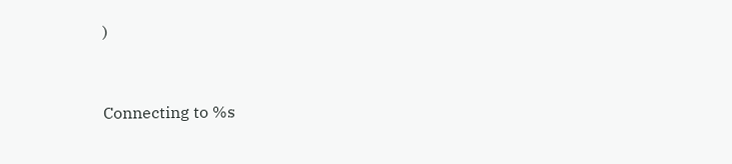)


Connecting to %s